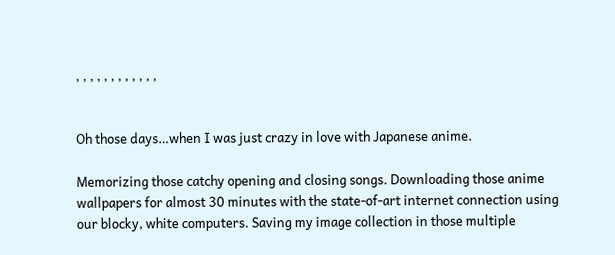, , , , , , , , , , , ,


Oh those days…when I was just crazy in love with Japanese anime.

Memorizing those catchy opening and closing songs. Downloading those anime wallpapers for almost 30 minutes with the state-of-art internet connection using our blocky, white computers. Saving my image collection in those multiple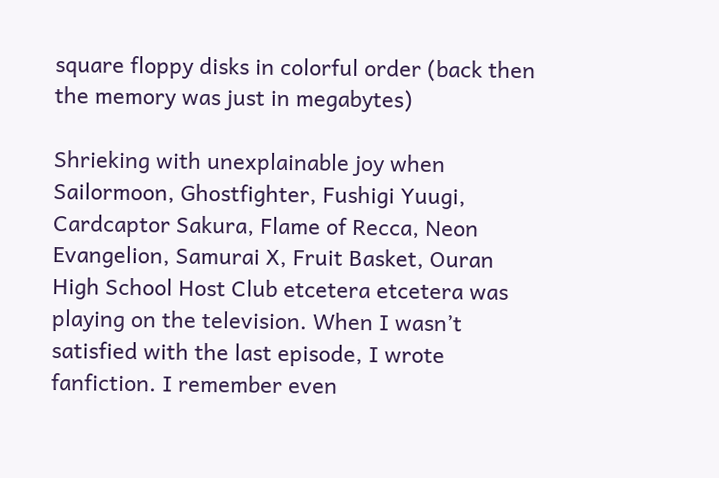square floppy disks in colorful order (back then the memory was just in megabytes)

Shrieking with unexplainable joy when Sailormoon, Ghostfighter, Fushigi Yuugi, Cardcaptor Sakura, Flame of Recca, Neon Evangelion, Samurai X, Fruit Basket, Ouran High School Host Club etcetera etcetera was playing on the television. When I wasn’t satisfied with the last episode, I wrote fanfiction. I remember even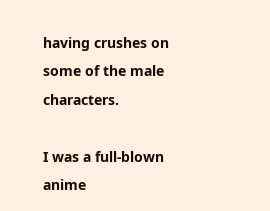having crushes on some of the male characters.

I was a full-blown anime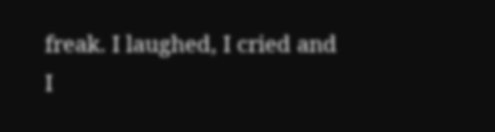freak. I laughed, I cried and I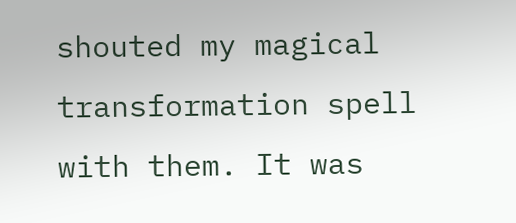shouted my magical transformation spell with them. It was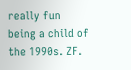really fun being a child of the 1990s. ZF.